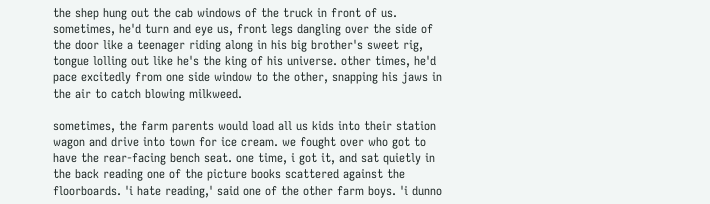the shep hung out the cab windows of the truck in front of us. sometimes, he'd turn and eye us, front legs dangling over the side of the door like a teenager riding along in his big brother's sweet rig, tongue lolling out like he's the king of his universe. other times, he'd pace excitedly from one side window to the other, snapping his jaws in the air to catch blowing milkweed.

sometimes, the farm parents would load all us kids into their station wagon and drive into town for ice cream. we fought over who got to have the rear-facing bench seat. one time, i got it, and sat quietly in the back reading one of the picture books scattered against the floorboards. 'i hate reading,' said one of the other farm boys. 'i dunno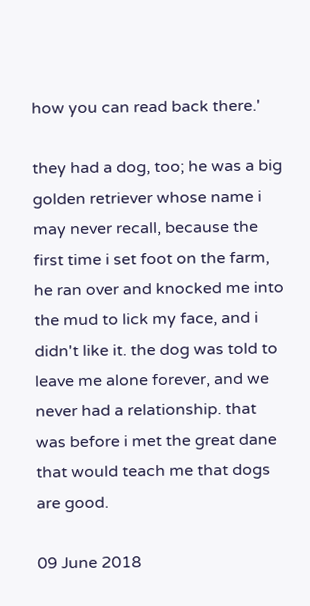how you can read back there.'

they had a dog, too; he was a big golden retriever whose name i may never recall, because the first time i set foot on the farm, he ran over and knocked me into the mud to lick my face, and i didn't like it. the dog was told to leave me alone forever, and we never had a relationship. that was before i met the great dane that would teach me that dogs are good.

09 June 2018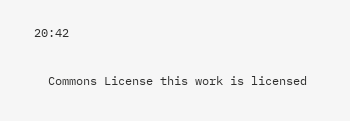20:42

  Commons License this work is licensed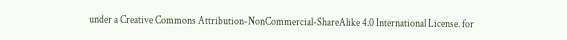under a Creative Commons Attribution-NonCommercial-ShareAlike 4.0 International License. for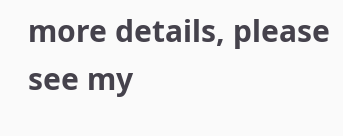more details, please see my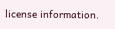license information.